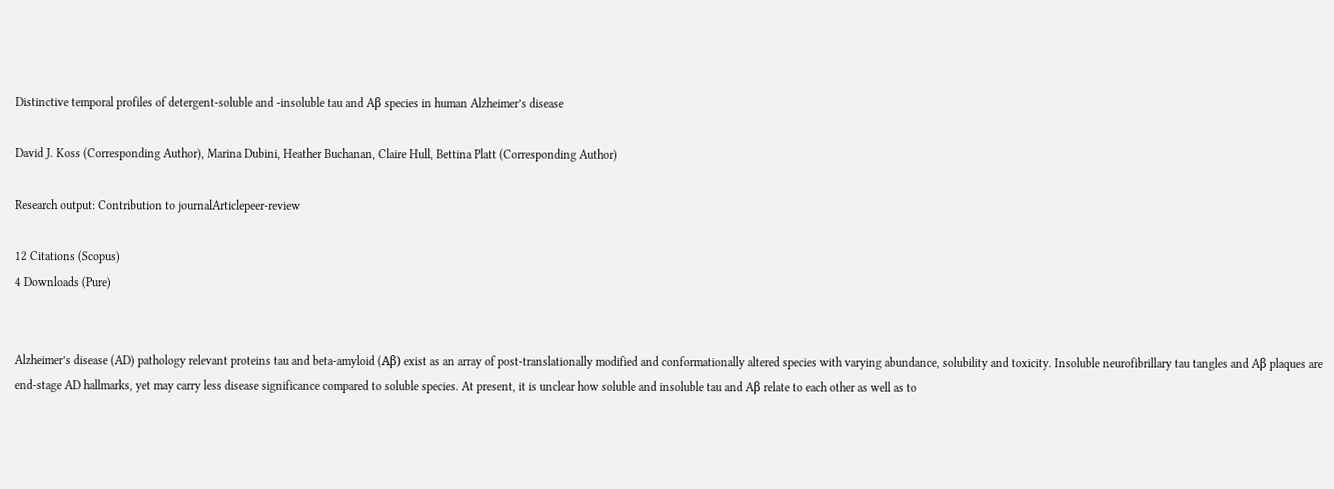Distinctive temporal profiles of detergent-soluble and -insoluble tau and Aβ species in human Alzheimer’s disease

David J. Koss (Corresponding Author), Marina Dubini, Heather Buchanan, Claire Hull, Bettina Platt (Corresponding Author)

Research output: Contribution to journalArticlepeer-review

12 Citations (Scopus)
4 Downloads (Pure)


Alzheimer’s disease (AD) pathology relevant proteins tau and beta-amyloid (Aβ) exist as an array of post-translationally modified and conformationally altered species with varying abundance, solubility and toxicity. Insoluble neurofibrillary tau tangles and Aβ plaques are end-stage AD hallmarks, yet may carry less disease significance compared to soluble species. At present, it is unclear how soluble and insoluble tau and Aβ relate to each other as well as to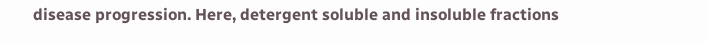disease progression. Here, detergent soluble and insoluble fractions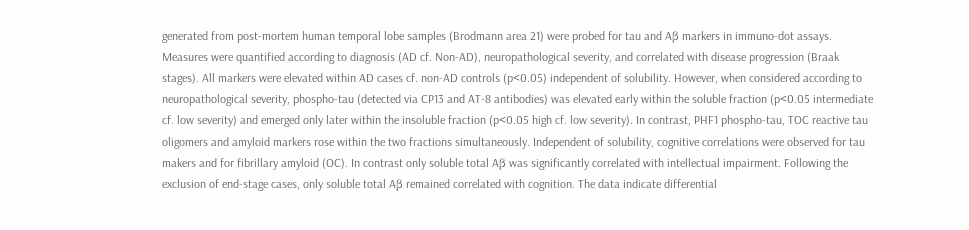generated from post-mortem human temporal lobe samples (Brodmann area 21) were probed for tau and Aβ markers in immuno-dot assays. Measures were quantified according to diagnosis (AD cf. Non-AD), neuropathological severity, and correlated with disease progression (Braak stages). All markers were elevated within AD cases cf. non-AD controls (p<0.05) independent of solubility. However, when considered according to neuropathological severity, phospho-tau (detected via CP13 and AT-8 antibodies) was elevated early within the soluble fraction (p<0.05 intermediate cf. low severity) and emerged only later within the insoluble fraction (p<0.05 high cf. low severity). In contrast, PHF1 phospho-tau, TOC reactive tau oligomers and amyloid markers rose within the two fractions simultaneously. Independent of solubility, cognitive correlations were observed for tau makers and for fibrillary amyloid (OC). In contrast only soluble total Aβ was significantly correlated with intellectual impairment. Following the exclusion of end-stage cases, only soluble total Aβ remained correlated with cognition. The data indicate differential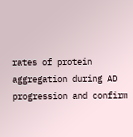rates of protein aggregation during AD progression and confirm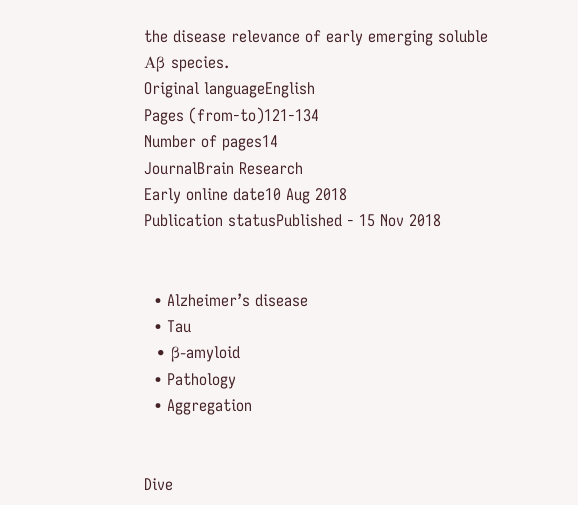the disease relevance of early emerging soluble Aβ species.
Original languageEnglish
Pages (from-to)121-134
Number of pages14
JournalBrain Research
Early online date10 Aug 2018
Publication statusPublished - 15 Nov 2018


  • Alzheimer’s disease
  • Tau
  • β-amyloid
  • Pathology
  • Aggregation


Dive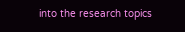into the research topics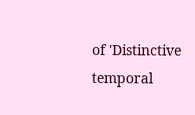of 'Distinctive temporal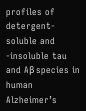profiles of detergent-soluble and -insoluble tau and Aβ species in human Alzheimer’s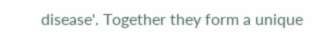disease'. Together they form a unique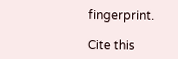fingerprint.

Cite this